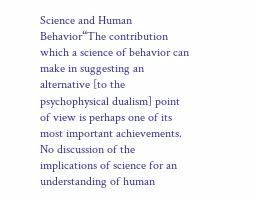Science and Human Behavior“The contribution which a science of behavior can make in suggesting an alternative [to the psychophysical dualism] point of view is perhaps one of its most important achievements. No discussion of the implications of science for an understanding of human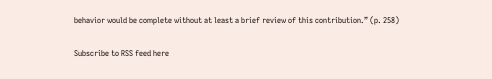behavior would be complete without at least a brief review of this contribution.” (p. 258)

Subscribe to RSS feed here